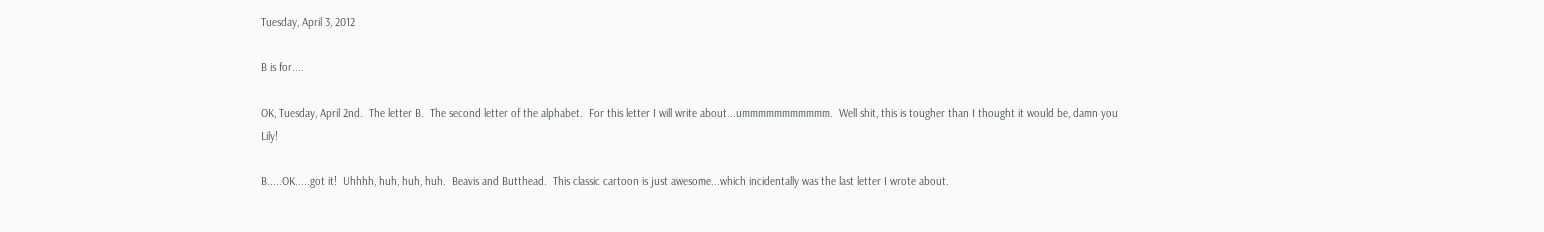Tuesday, April 3, 2012

B is for....

OK, Tuesday, April 2nd.  The letter B.  The second letter of the alphabet.  For this letter I will write about...ummmmmmmmmmm.  Well shit, this is tougher than I thought it would be, damn you Lily!

B.....OK.....got it!  Uhhhh, huh, huh, huh.  Beavis and Butthead.  This classic cartoon is just awesome...which incidentally was the last letter I wrote about.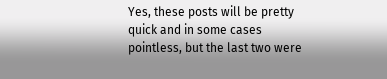Yes, these posts will be pretty quick and in some cases pointless, but the last two were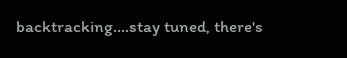backtracking....stay tuned, there's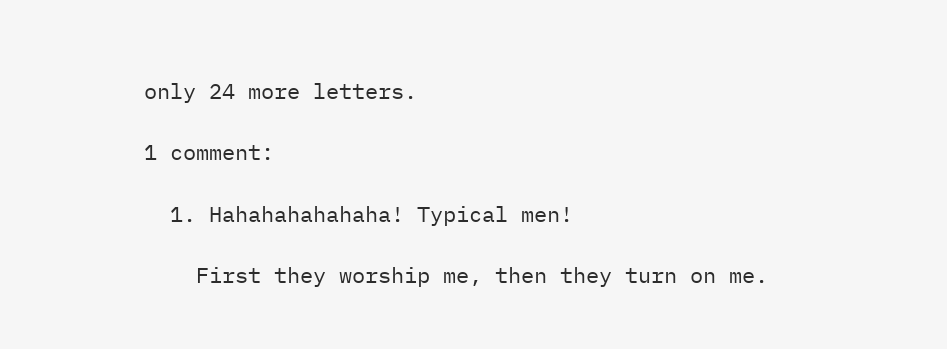only 24 more letters.

1 comment:

  1. Hahahahahahaha! Typical men!

    First they worship me, then they turn on me.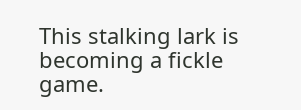This stalking lark is becoming a fickle game.